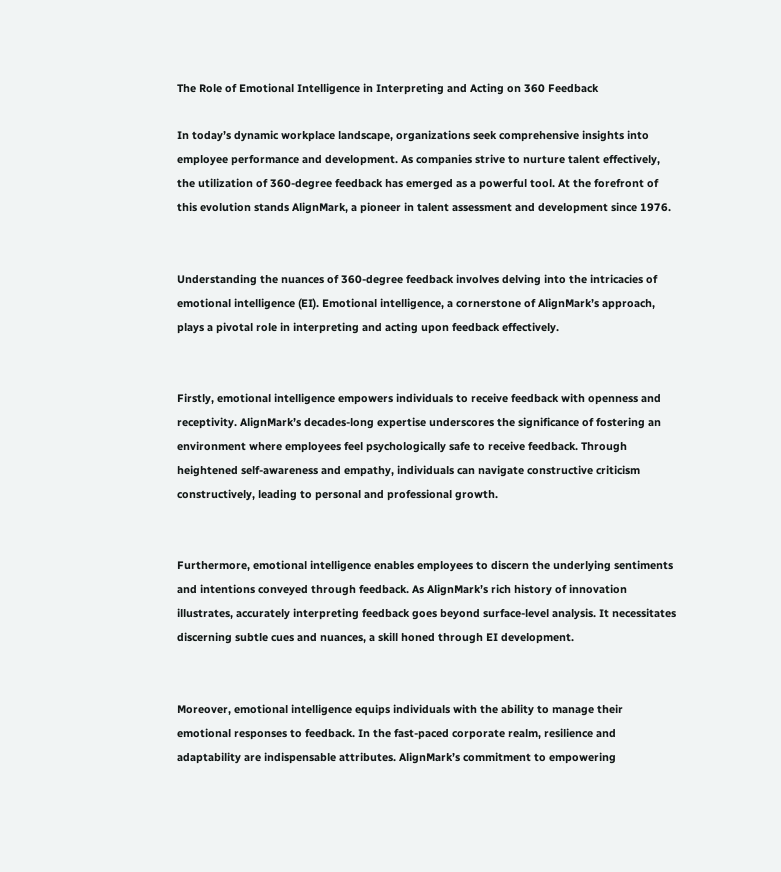The Role of Emotional Intelligence in Interpreting and Acting on 360 Feedback

In today’s dynamic workplace landscape, organizations seek comprehensive insights into employee performance and development. As companies strive to nurture talent effectively, the utilization of 360-degree feedback has emerged as a powerful tool. At the forefront of this evolution stands AlignMark, a pioneer in talent assessment and development since 1976.


Understanding the nuances of 360-degree feedback involves delving into the intricacies of emotional intelligence (EI). Emotional intelligence, a cornerstone of AlignMark’s approach, plays a pivotal role in interpreting and acting upon feedback effectively.


Firstly, emotional intelligence empowers individuals to receive feedback with openness and receptivity. AlignMark’s decades-long expertise underscores the significance of fostering an environment where employees feel psychologically safe to receive feedback. Through heightened self-awareness and empathy, individuals can navigate constructive criticism constructively, leading to personal and professional growth.


Furthermore, emotional intelligence enables employees to discern the underlying sentiments and intentions conveyed through feedback. As AlignMark’s rich history of innovation illustrates, accurately interpreting feedback goes beyond surface-level analysis. It necessitates discerning subtle cues and nuances, a skill honed through EI development.


Moreover, emotional intelligence equips individuals with the ability to manage their emotional responses to feedback. In the fast-paced corporate realm, resilience and adaptability are indispensable attributes. AlignMark’s commitment to empowering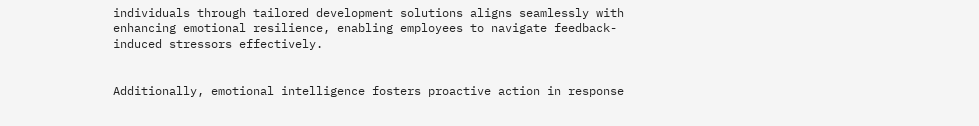individuals through tailored development solutions aligns seamlessly with enhancing emotional resilience, enabling employees to navigate feedback-induced stressors effectively.


Additionally, emotional intelligence fosters proactive action in response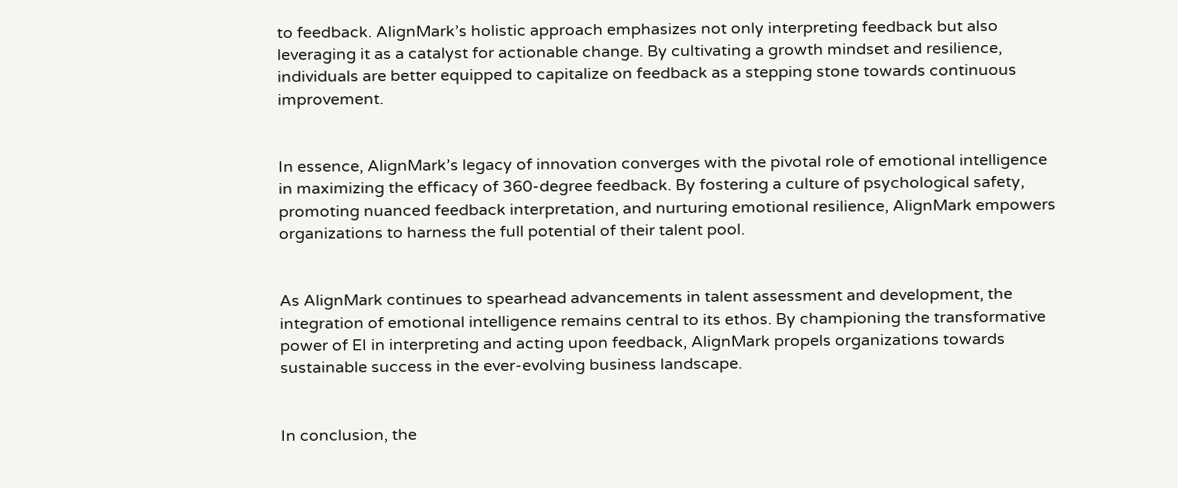to feedback. AlignMark’s holistic approach emphasizes not only interpreting feedback but also leveraging it as a catalyst for actionable change. By cultivating a growth mindset and resilience, individuals are better equipped to capitalize on feedback as a stepping stone towards continuous improvement.


In essence, AlignMark’s legacy of innovation converges with the pivotal role of emotional intelligence in maximizing the efficacy of 360-degree feedback. By fostering a culture of psychological safety, promoting nuanced feedback interpretation, and nurturing emotional resilience, AlignMark empowers organizations to harness the full potential of their talent pool.


As AlignMark continues to spearhead advancements in talent assessment and development, the integration of emotional intelligence remains central to its ethos. By championing the transformative power of EI in interpreting and acting upon feedback, AlignMark propels organizations towards sustainable success in the ever-evolving business landscape.


In conclusion, the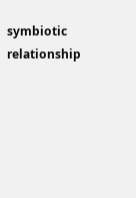symbiotic relationship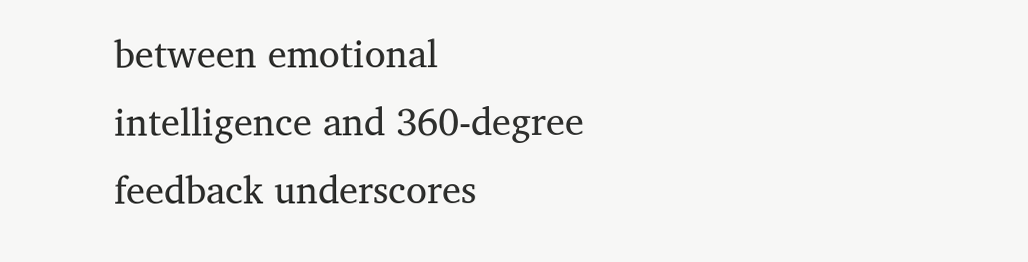between emotional intelligence and 360-degree feedback underscores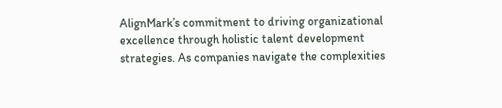AlignMark’s commitment to driving organizational excellence through holistic talent development strategies. As companies navigate the complexities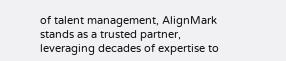of talent management, AlignMark stands as a trusted partner, leveraging decades of expertise to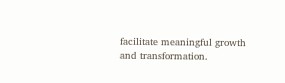facilitate meaningful growth and transformation.